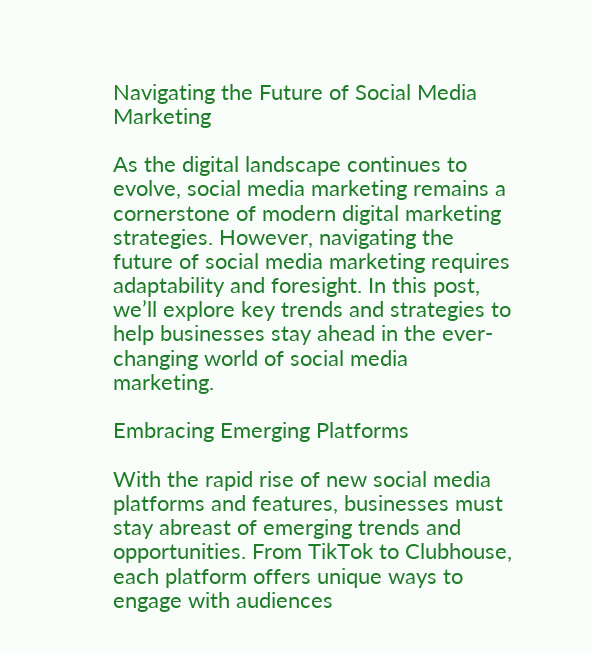Navigating the Future of Social Media Marketing

As the digital landscape continues to evolve, social media marketing remains a cornerstone of modern digital marketing strategies. However, navigating the future of social media marketing requires adaptability and foresight. In this post, we’ll explore key trends and strategies to help businesses stay ahead in the ever-changing world of social media marketing.

Embracing Emerging Platforms

With the rapid rise of new social media platforms and features, businesses must stay abreast of emerging trends and opportunities. From TikTok to Clubhouse, each platform offers unique ways to engage with audiences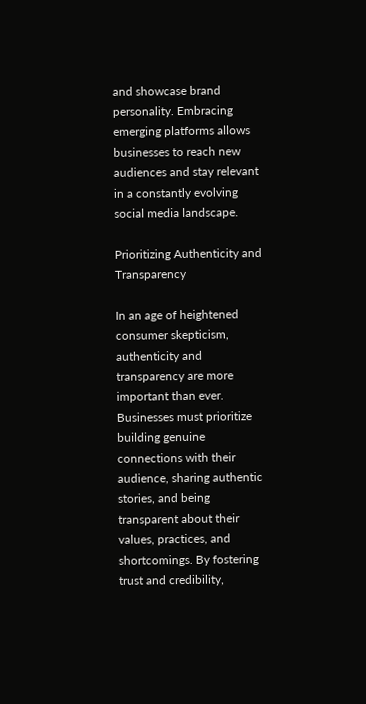and showcase brand personality. Embracing emerging platforms allows businesses to reach new audiences and stay relevant in a constantly evolving social media landscape.

Prioritizing Authenticity and Transparency

In an age of heightened consumer skepticism, authenticity and transparency are more important than ever. Businesses must prioritize building genuine connections with their audience, sharing authentic stories, and being transparent about their values, practices, and shortcomings. By fostering trust and credibility,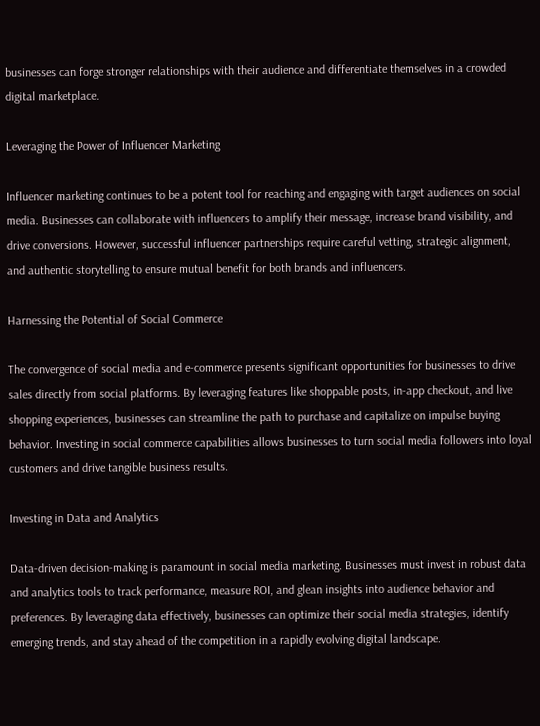businesses can forge stronger relationships with their audience and differentiate themselves in a crowded digital marketplace.

Leveraging the Power of Influencer Marketing

Influencer marketing continues to be a potent tool for reaching and engaging with target audiences on social media. Businesses can collaborate with influencers to amplify their message, increase brand visibility, and drive conversions. However, successful influencer partnerships require careful vetting, strategic alignment, and authentic storytelling to ensure mutual benefit for both brands and influencers.

Harnessing the Potential of Social Commerce

The convergence of social media and e-commerce presents significant opportunities for businesses to drive sales directly from social platforms. By leveraging features like shoppable posts, in-app checkout, and live shopping experiences, businesses can streamline the path to purchase and capitalize on impulse buying behavior. Investing in social commerce capabilities allows businesses to turn social media followers into loyal customers and drive tangible business results.

Investing in Data and Analytics

Data-driven decision-making is paramount in social media marketing. Businesses must invest in robust data and analytics tools to track performance, measure ROI, and glean insights into audience behavior and preferences. By leveraging data effectively, businesses can optimize their social media strategies, identify emerging trends, and stay ahead of the competition in a rapidly evolving digital landscape.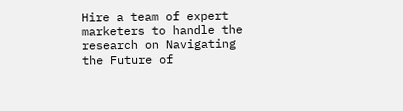Hire a team of expert marketers to handle the research on Navigating the Future of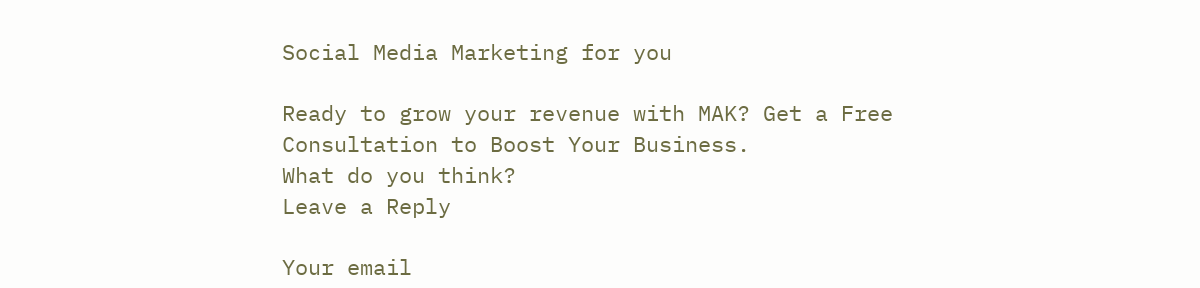Social Media Marketing for you

Ready to grow your revenue with MAK? Get a Free Consultation to Boost Your Business.
What do you think?
Leave a Reply

Your email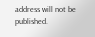address will not be published.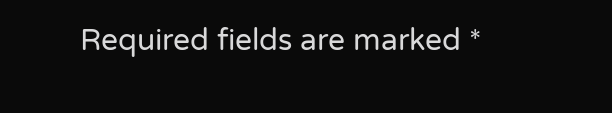Required fields are marked *